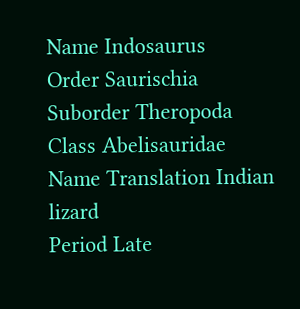Name Indosaurus
Order Saurischia
Suborder Theropoda
Class Abelisauridae
Name Translation Indian lizard
Period Late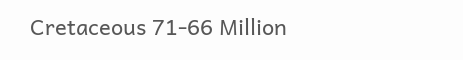Cretaceous 71-66 Million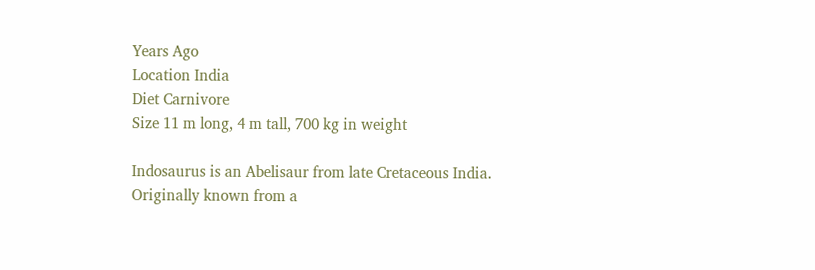Years Ago
Location India
Diet Carnivore
Size 11 m long, 4 m tall, 700 kg in weight

Indosaurus is an Abelisaur from late Cretaceous India. Originally known from a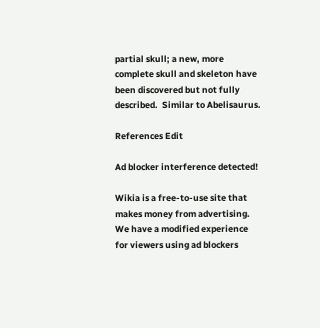partial skull; a new, more complete skull and skeleton have been discovered but not fully described.  Similar to Abelisaurus.

References Edit

Ad blocker interference detected!

Wikia is a free-to-use site that makes money from advertising. We have a modified experience for viewers using ad blockers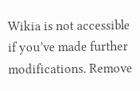Wikia is not accessible if you’ve made further modifications. Remove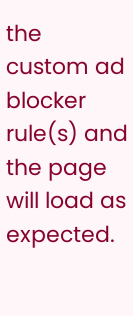the custom ad blocker rule(s) and the page will load as expected.